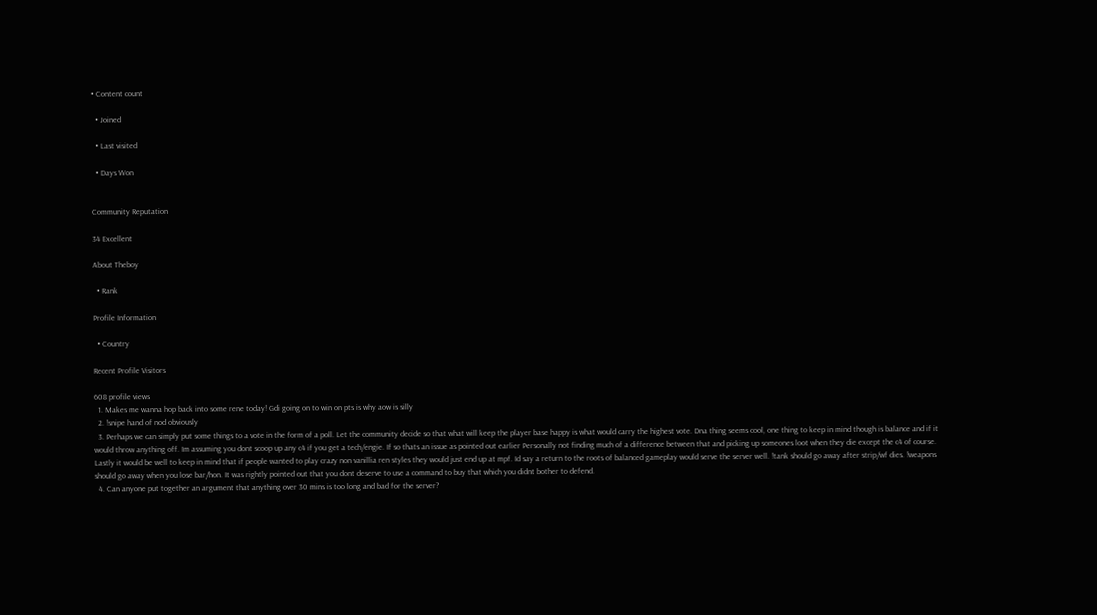• Content count

  • Joined

  • Last visited

  • Days Won


Community Reputation

34 Excellent

About Theboy

  • Rank

Profile Information

  • Country

Recent Profile Visitors

608 profile views
  1. Makes me wanna hop back into some rene today! Gdi going on to win on pts is why aow is silly
  2. !snipe hand of nod obviously
  3. Perhaps we can simply put some things to a vote in the form of a poll. Let the community decide so that what will keep the player base happy is what would carry the highest vote. Dna thing seems cool, one thing to keep in mind though is balance and if it would throw anything off. Im assuming you dont scoop up any c4 if you get a tech/engie. If so thats an issue as pointed out earlier Personally not finding much of a difference between that and picking up someones loot when they die except the c4 of course. Lastly it would be well to keep in mind that if people wanted to play crazy non vanillia ren styles they would just end up at mpf. Id say a return to the roots of balanced gameplay would serve the server well. !tank should go away after strip/wf dies. !weapons should go away when you lose bar/hon. It was rightly pointed out that you dont deserve to use a command to buy that which you didnt bother to defend.
  4. Can anyone put together an argument that anything over 30 mins is too long and bad for the server?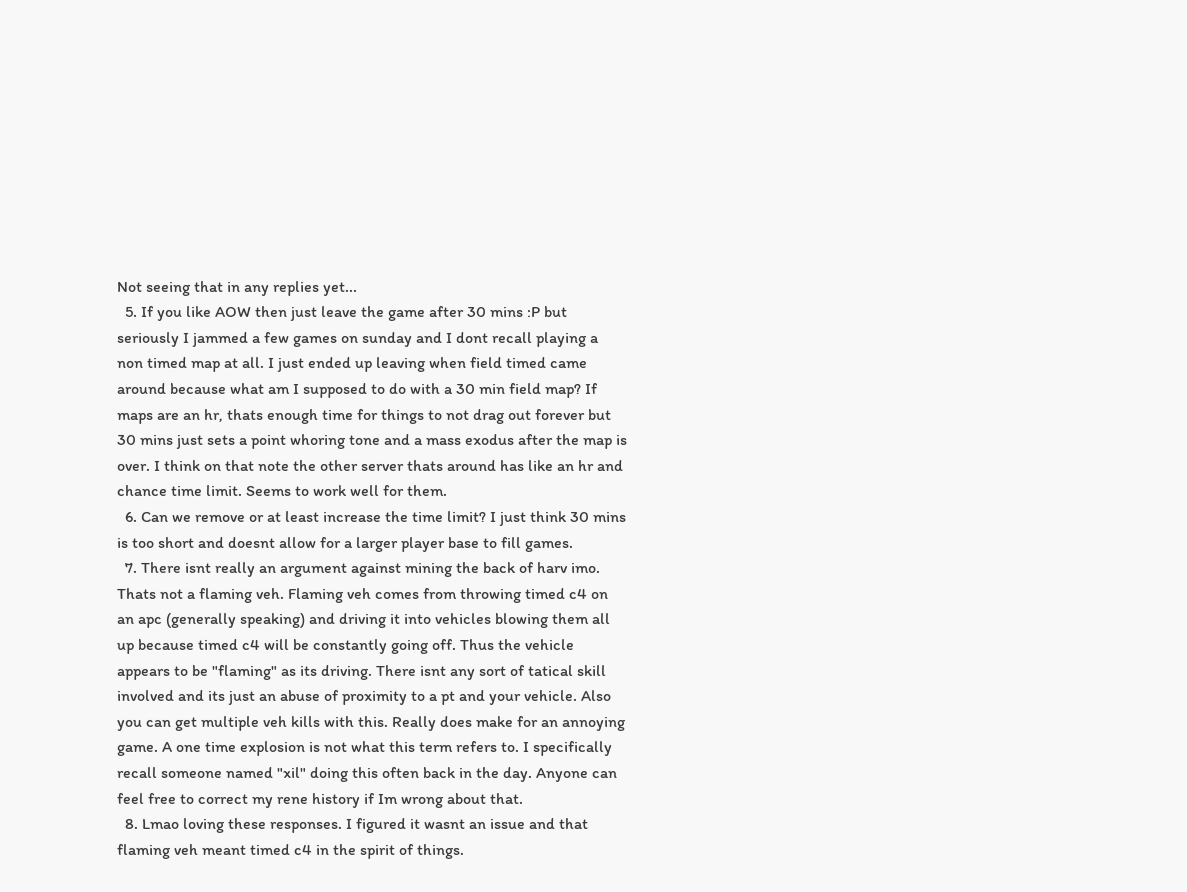Not seeing that in any replies yet...
  5. If you like AOW then just leave the game after 30 mins :P but seriously I jammed a few games on sunday and I dont recall playing a non timed map at all. I just ended up leaving when field timed came around because what am I supposed to do with a 30 min field map? If maps are an hr, thats enough time for things to not drag out forever but 30 mins just sets a point whoring tone and a mass exodus after the map is over. I think on that note the other server thats around has like an hr and chance time limit. Seems to work well for them.
  6. Can we remove or at least increase the time limit? I just think 30 mins is too short and doesnt allow for a larger player base to fill games.
  7. There isnt really an argument against mining the back of harv imo. Thats not a flaming veh. Flaming veh comes from throwing timed c4 on an apc (generally speaking) and driving it into vehicles blowing them all up because timed c4 will be constantly going off. Thus the vehicle appears to be "flaming" as its driving. There isnt any sort of tatical skill involved and its just an abuse of proximity to a pt and your vehicle. Also you can get multiple veh kills with this. Really does make for an annoying game. A one time explosion is not what this term refers to. I specifically recall someone named "xil" doing this often back in the day. Anyone can feel free to correct my rene history if Im wrong about that.
  8. Lmao loving these responses. I figured it wasnt an issue and that flaming veh meant timed c4 in the spirit of things.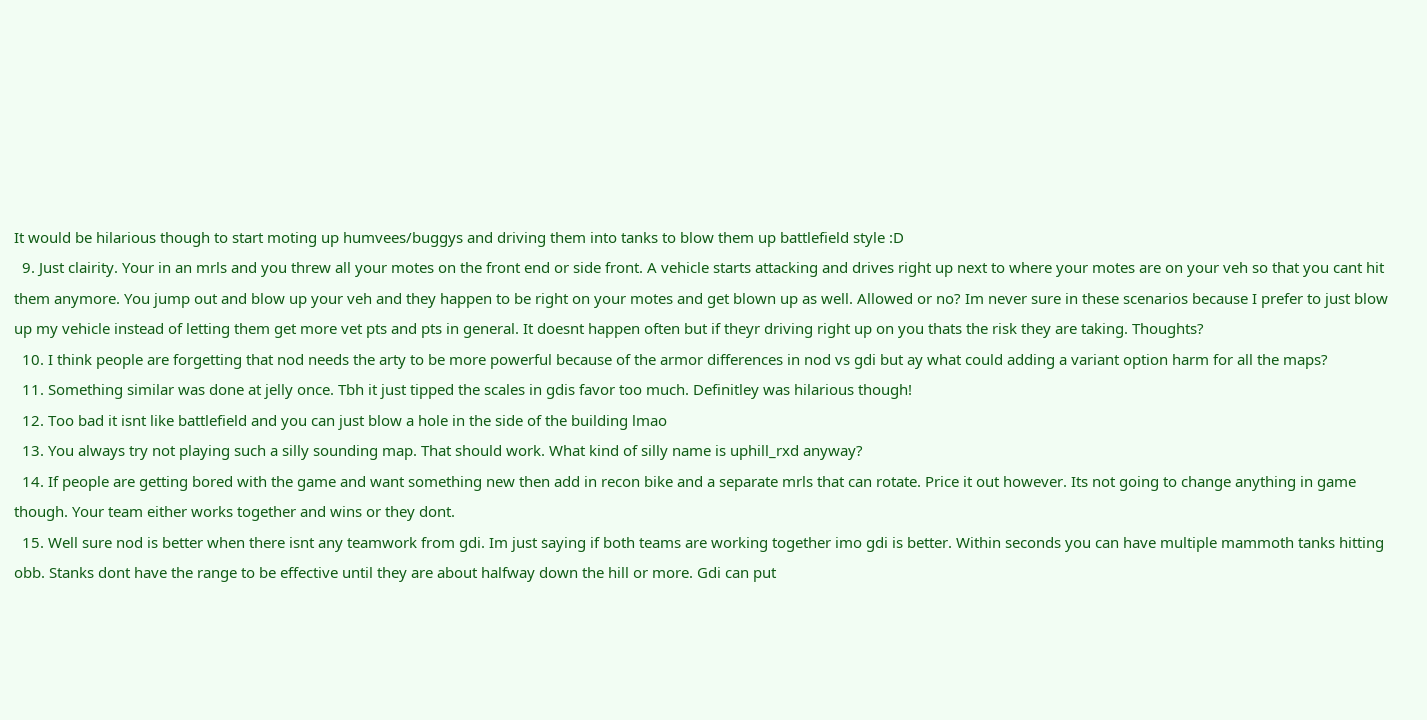It would be hilarious though to start moting up humvees/buggys and driving them into tanks to blow them up battlefield style :D
  9. Just clairity. Your in an mrls and you threw all your motes on the front end or side front. A vehicle starts attacking and drives right up next to where your motes are on your veh so that you cant hit them anymore. You jump out and blow up your veh and they happen to be right on your motes and get blown up as well. Allowed or no? Im never sure in these scenarios because I prefer to just blow up my vehicle instead of letting them get more vet pts and pts in general. It doesnt happen often but if theyr driving right up on you thats the risk they are taking. Thoughts?
  10. I think people are forgetting that nod needs the arty to be more powerful because of the armor differences in nod vs gdi but ay what could adding a variant option harm for all the maps?
  11. Something similar was done at jelly once. Tbh it just tipped the scales in gdis favor too much. Definitley was hilarious though!
  12. Too bad it isnt like battlefield and you can just blow a hole in the side of the building lmao
  13. You always try not playing such a silly sounding map. That should work. What kind of silly name is uphill_rxd anyway?
  14. If people are getting bored with the game and want something new then add in recon bike and a separate mrls that can rotate. Price it out however. Its not going to change anything in game though. Your team either works together and wins or they dont.
  15. Well sure nod is better when there isnt any teamwork from gdi. Im just saying if both teams are working together imo gdi is better. Within seconds you can have multiple mammoth tanks hitting obb. Stanks dont have the range to be effective until they are about halfway down the hill or more. Gdi can put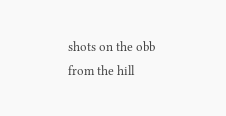shots on the obb from the hill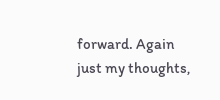forward. Again just my thoughts,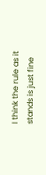I think the rule as it stands is just fine